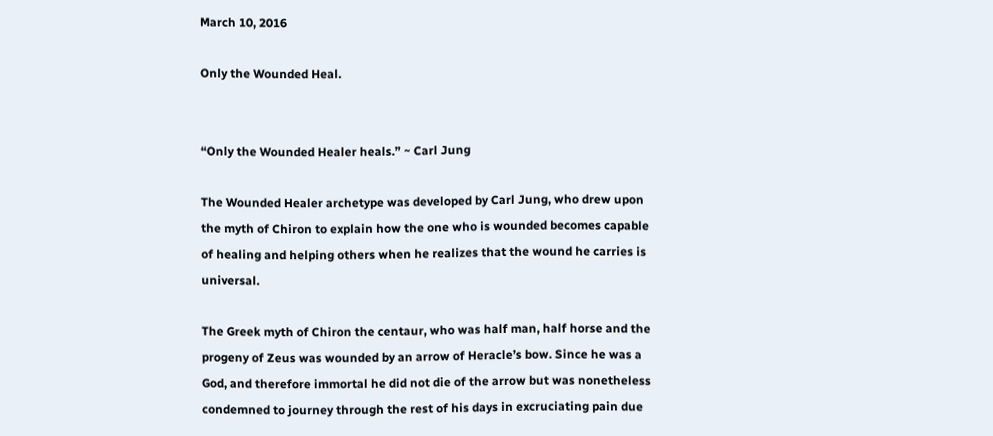March 10, 2016

Only the Wounded Heal.


“Only the Wounded Healer heals.” ~ Carl Jung

The Wounded Healer archetype was developed by Carl Jung, who drew upon the myth of Chiron to explain how the one who is wounded becomes capable of healing and helping others when he realizes that the wound he carries is universal.

The Greek myth of Chiron the centaur, who was half man, half horse and the progeny of Zeus was wounded by an arrow of Heracle’s bow. Since he was a God, and therefore immortal he did not die of the arrow but was nonetheless condemned to journey through the rest of his days in excruciating pain due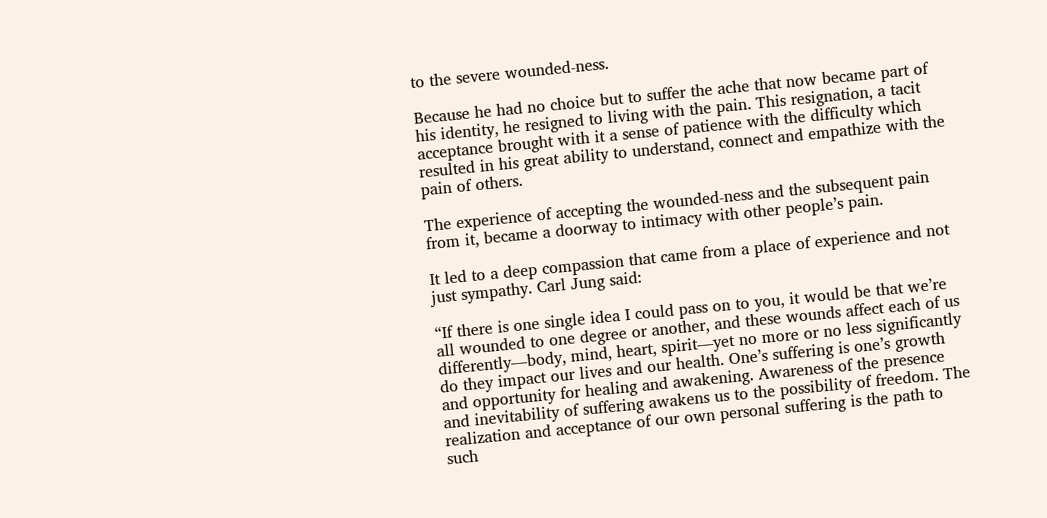to the severe wounded-ness.

Because he had no choice but to suffer the ache that now became part of his identity, he resigned to living with the pain. This resignation, a tacit acceptance brought with it a sense of patience with the difficulty which resulted in his great ability to understand, connect and empathize with the pain of others.

The experience of accepting the wounded-ness and the subsequent pain from it, became a doorway to intimacy with other people’s pain.

It led to a deep compassion that came from a place of experience and not just sympathy. Carl Jung said:

“If there is one single idea I could pass on to you, it would be that we’re all wounded to one degree or another, and these wounds affect each of us differently—body, mind, heart, spirit—yet no more or no less significantly do they impact our lives and our health. One’s suffering is one’s growth and opportunity for healing and awakening. Awareness of the presence and inevitability of suffering awakens us to the possibility of freedom. The realization and acceptance of our own personal suffering is the path to such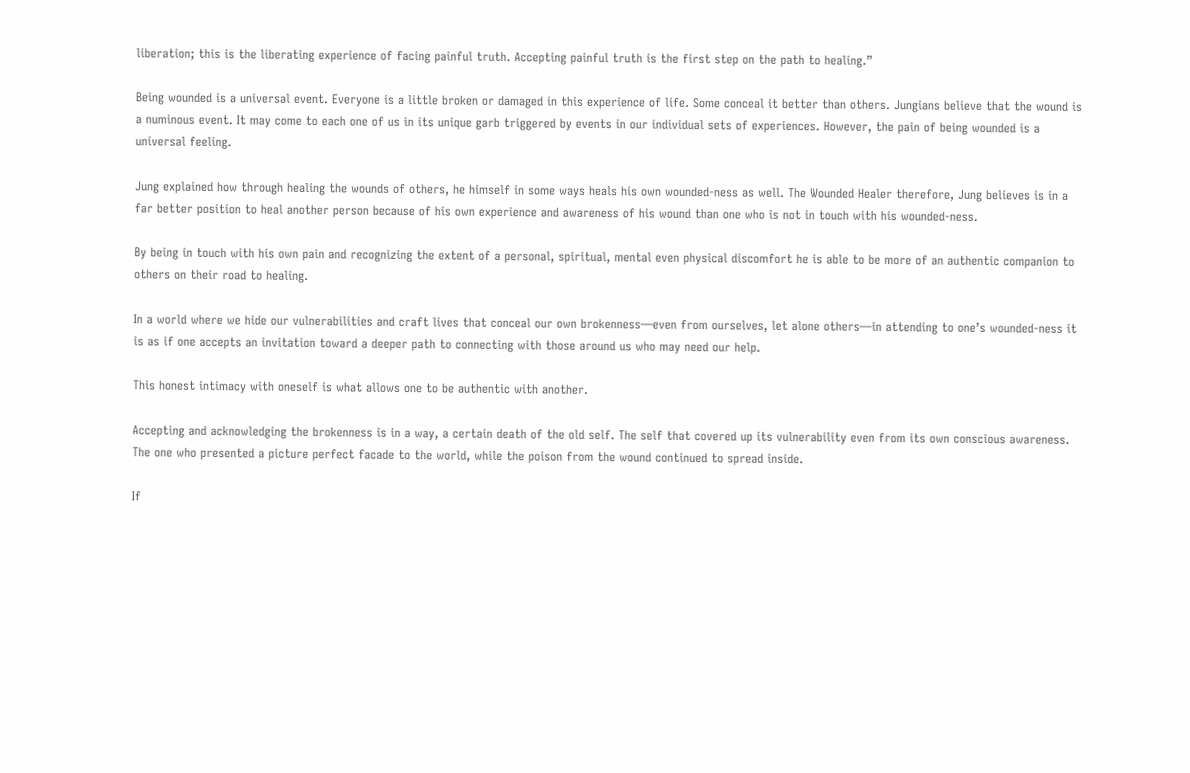liberation; this is the liberating experience of facing painful truth. Accepting painful truth is the first step on the path to healing.”

Being wounded is a universal event. Everyone is a little broken or damaged in this experience of life. Some conceal it better than others. Jungians believe that the wound is a numinous event. It may come to each one of us in its unique garb triggered by events in our individual sets of experiences. However, the pain of being wounded is a universal feeling.

Jung explained how through healing the wounds of others, he himself in some ways heals his own wounded-ness as well. The Wounded Healer therefore, Jung believes is in a far better position to heal another person because of his own experience and awareness of his wound than one who is not in touch with his wounded-ness.

By being in touch with his own pain and recognizing the extent of a personal, spiritual, mental even physical discomfort he is able to be more of an authentic companion to others on their road to healing.

In a world where we hide our vulnerabilities and craft lives that conceal our own brokenness—even from ourselves, let alone others—in attending to one’s wounded-ness it is as if one accepts an invitation toward a deeper path to connecting with those around us who may need our help.

This honest intimacy with oneself is what allows one to be authentic with another.

Accepting and acknowledging the brokenness is in a way, a certain death of the old self. The self that covered up its vulnerability even from its own conscious awareness. The one who presented a picture perfect facade to the world, while the poison from the wound continued to spread inside.

If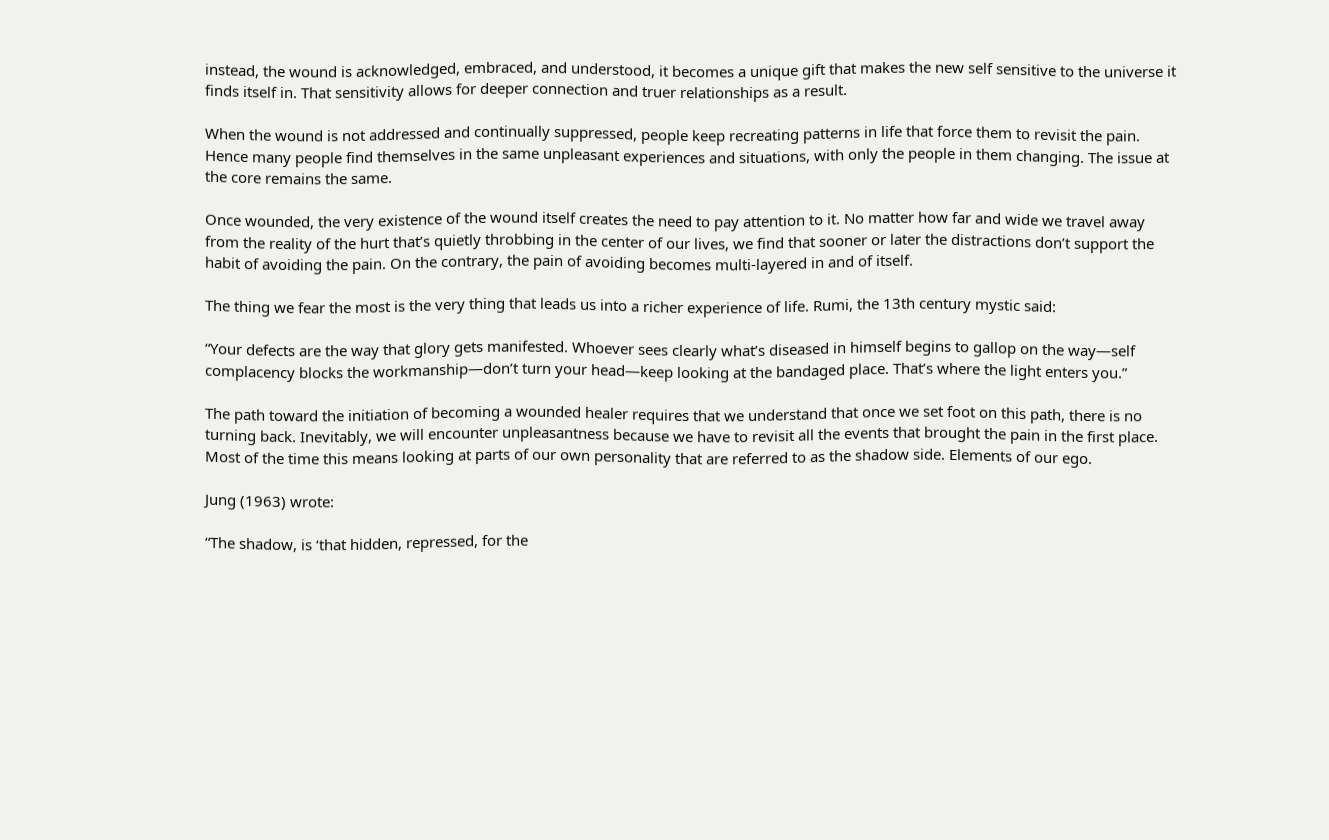instead, the wound is acknowledged, embraced, and understood, it becomes a unique gift that makes the new self sensitive to the universe it finds itself in. That sensitivity allows for deeper connection and truer relationships as a result.

When the wound is not addressed and continually suppressed, people keep recreating patterns in life that force them to revisit the pain. Hence many people find themselves in the same unpleasant experiences and situations, with only the people in them changing. The issue at the core remains the same.

Once wounded, the very existence of the wound itself creates the need to pay attention to it. No matter how far and wide we travel away from the reality of the hurt that’s quietly throbbing in the center of our lives, we find that sooner or later the distractions don’t support the habit of avoiding the pain. On the contrary, the pain of avoiding becomes multi-layered in and of itself.

The thing we fear the most is the very thing that leads us into a richer experience of life. Rumi, the 13th century mystic said:

“Your defects are the way that glory gets manifested. Whoever sees clearly what’s diseased in himself begins to gallop on the way—self complacency blocks the workmanship—don’t turn your head—keep looking at the bandaged place. That’s where the light enters you.”

The path toward the initiation of becoming a wounded healer requires that we understand that once we set foot on this path, there is no turning back. Inevitably, we will encounter unpleasantness because we have to revisit all the events that brought the pain in the first place. Most of the time this means looking at parts of our own personality that are referred to as the shadow side. Elements of our ego.

Jung (1963) wrote:

“The shadow, is ‘that hidden, repressed, for the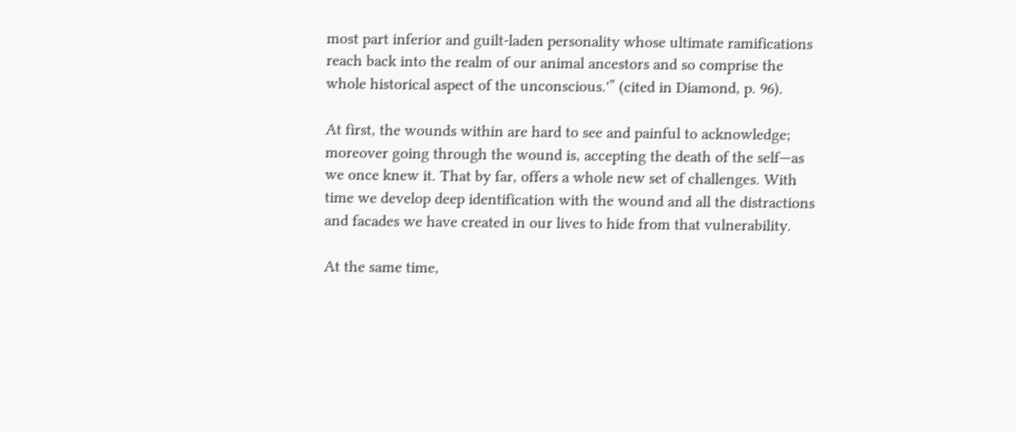most part inferior and guilt-laden personality whose ultimate ramifications reach back into the realm of our animal ancestors and so comprise the whole historical aspect of the unconscious.'” (cited in Diamond, p. 96).

At first, the wounds within are hard to see and painful to acknowledge; moreover going through the wound is, accepting the death of the self—as we once knew it. That by far, offers a whole new set of challenges. With time we develop deep identification with the wound and all the distractions and facades we have created in our lives to hide from that vulnerability.

At the same time,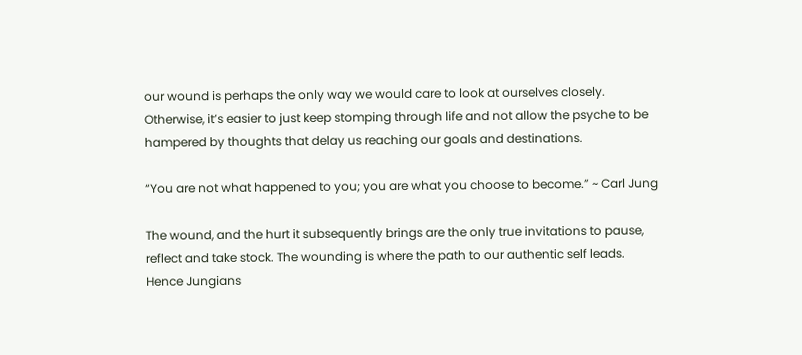our wound is perhaps the only way we would care to look at ourselves closely. Otherwise, it’s easier to just keep stomping through life and not allow the psyche to be hampered by thoughts that delay us reaching our goals and destinations.

“You are not what happened to you; you are what you choose to become.” ~ Carl Jung

The wound, and the hurt it subsequently brings are the only true invitations to pause, reflect and take stock. The wounding is where the path to our authentic self leads. Hence Jungians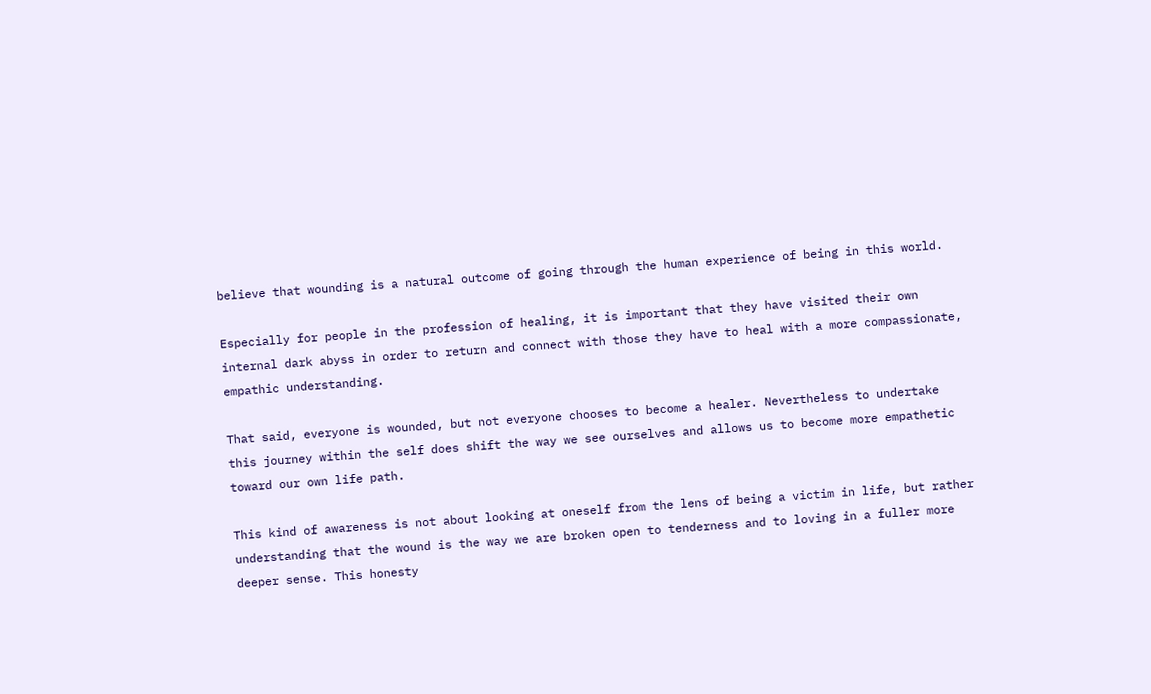believe that wounding is a natural outcome of going through the human experience of being in this world.

Especially for people in the profession of healing, it is important that they have visited their own internal dark abyss in order to return and connect with those they have to heal with a more compassionate, empathic understanding.

That said, everyone is wounded, but not everyone chooses to become a healer. Nevertheless to undertake this journey within the self does shift the way we see ourselves and allows us to become more empathetic toward our own life path.

This kind of awareness is not about looking at oneself from the lens of being a victim in life, but rather understanding that the wound is the way we are broken open to tenderness and to loving in a fuller more deeper sense. This honesty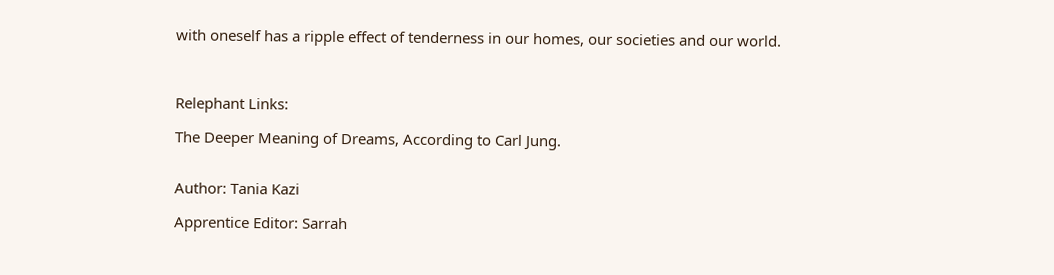with oneself has a ripple effect of tenderness in our homes, our societies and our world.



Relephant Links:

The Deeper Meaning of Dreams, According to Carl Jung.


Author: Tania Kazi

Apprentice Editor: Sarrah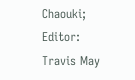Chaouki; Editor: Travis May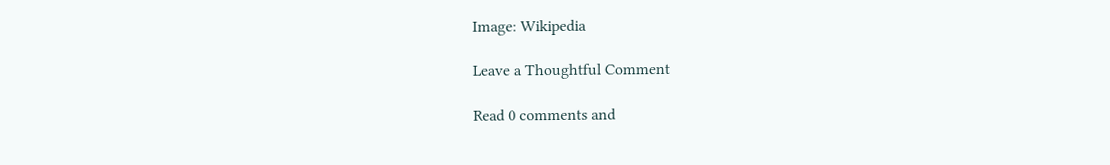Image: Wikipedia

Leave a Thoughtful Comment

Read 0 comments and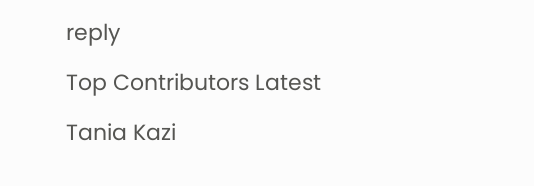reply

Top Contributors Latest

Tania Kazi